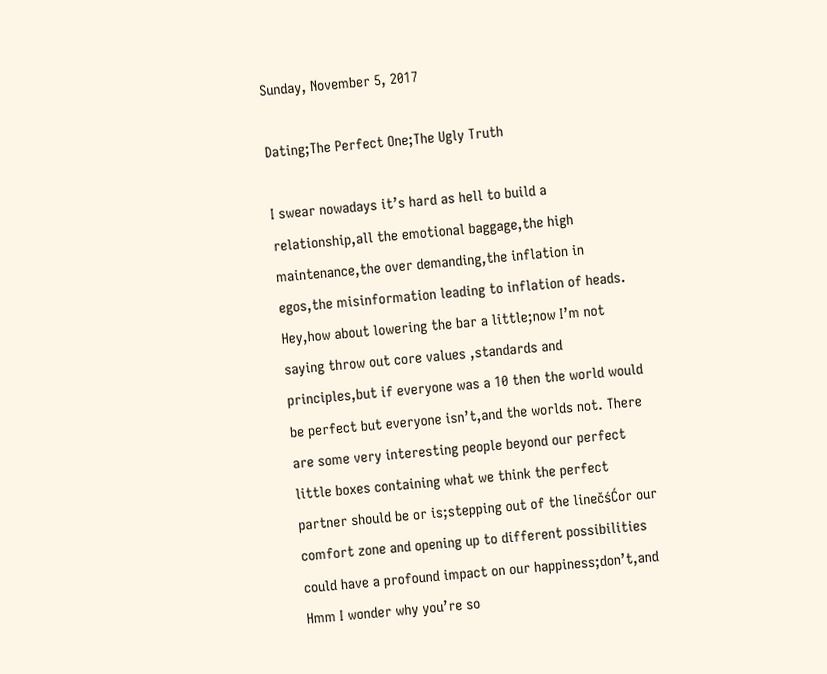Sunday, November 5, 2017

Dating;The Perfect One;The Ugly Truth

I swear nowadays it’s hard as hell to build a relationship,all the emotional baggage,the high maintenance,the over demanding,the inflation in egos,the misinformation leading to inflation of heads. Hey,how about lowering the bar a little;now I’m not saying throw out core values ,standards and principles,but if everyone was a 10 then the world would be perfect but everyone isn’t,and the worlds not. There are some very interesting people beyond our perfect little boxes containing what we think the perfect partner should be or is;stepping out of the linečśĆor our comfort zone and opening up to different possibilities could have a profound impact on our happiness;don’t,and Hmm I wonder why you’re so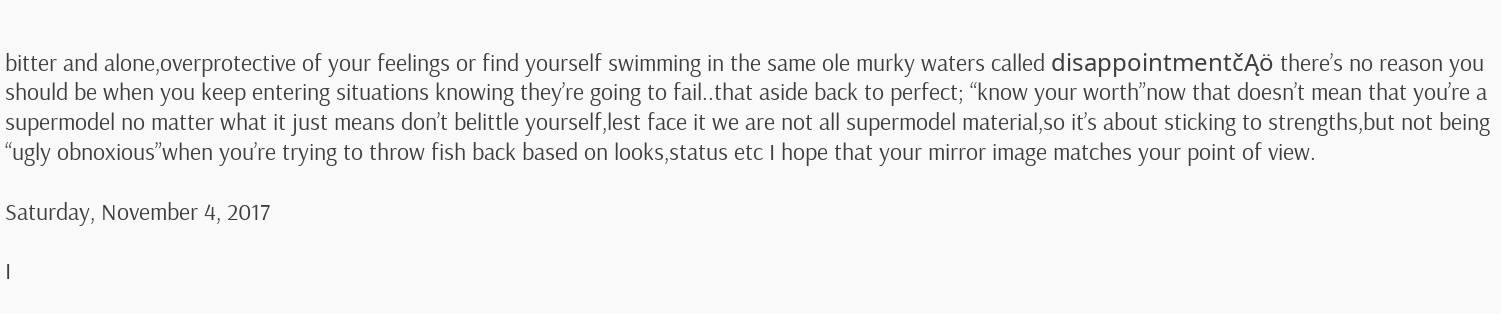bitter and alone,overprotective of your feelings or find yourself swimming in the same ole murky waters called disappointmentčĄö there’s no reason you should be when you keep entering situations knowing they’re going to fail..that aside back to perfect; “know your worth”now that doesn’t mean that you’re a supermodel no matter what it just means don’t belittle yourself,lest face it we are not all supermodel material,so it’s about sticking to strengths,but not being “ugly obnoxious”when you’re trying to throw fish back based on looks,status etc I hope that your mirror image matches your point of view.

Saturday, November 4, 2017

I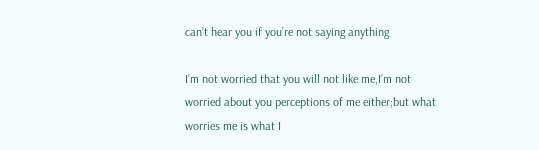can’t hear you if you’re not saying anything

I’m not worried that you will not like me,I’m not worried about you perceptions of me either;but what worries me is what I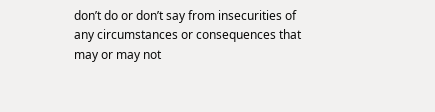don’t do or don’t say from insecurities of any circumstances or consequences that may or may not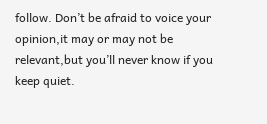follow. Don’t be afraid to voice your opinion,it may or may not be relevant,but you’ll never know if you keep quiet.